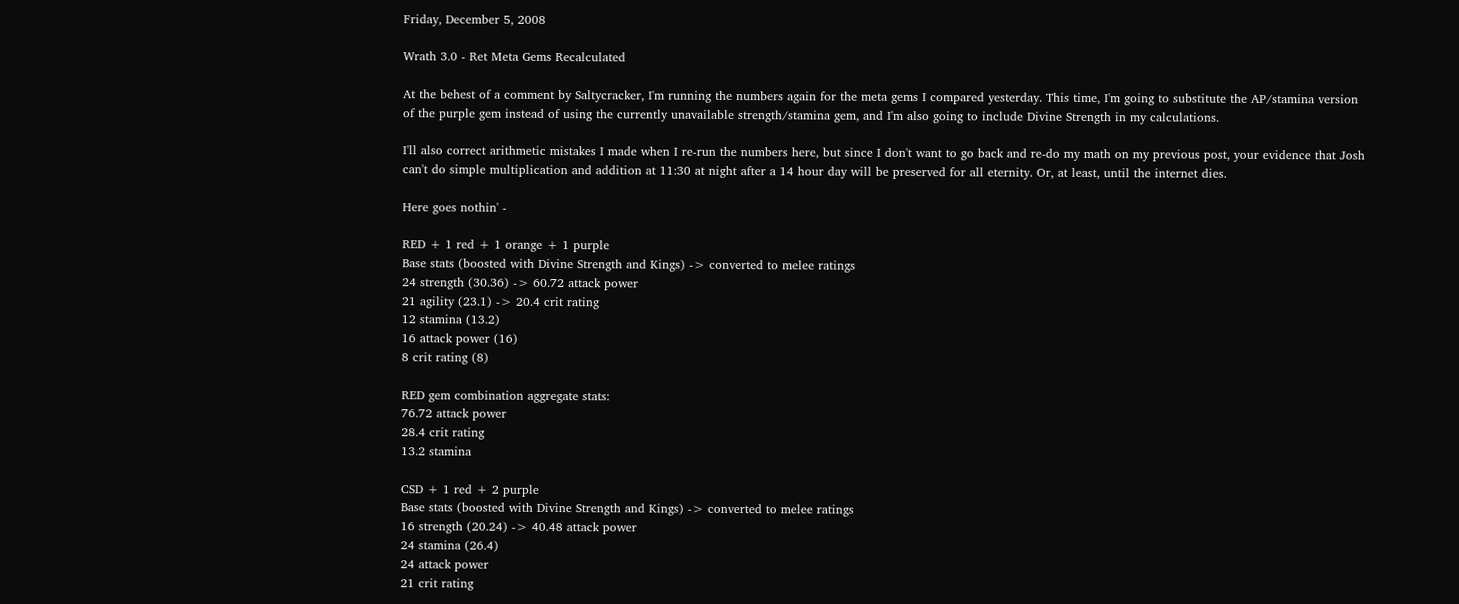Friday, December 5, 2008

Wrath 3.0 - Ret Meta Gems Recalculated

At the behest of a comment by Saltycracker, I'm running the numbers again for the meta gems I compared yesterday. This time, I'm going to substitute the AP/stamina version of the purple gem instead of using the currently unavailable strength/stamina gem, and I'm also going to include Divine Strength in my calculations.

I'll also correct arithmetic mistakes I made when I re-run the numbers here, but since I don't want to go back and re-do my math on my previous post, your evidence that Josh can't do simple multiplication and addition at 11:30 at night after a 14 hour day will be preserved for all eternity. Or, at least, until the internet dies.

Here goes nothin' -

RED + 1 red + 1 orange + 1 purple
Base stats (boosted with Divine Strength and Kings) -> converted to melee ratings
24 strength (30.36) -> 60.72 attack power
21 agility (23.1) -> 20.4 crit rating
12 stamina (13.2)
16 attack power (16)
8 crit rating (8)

RED gem combination aggregate stats:
76.72 attack power
28.4 crit rating
13.2 stamina

CSD + 1 red + 2 purple
Base stats (boosted with Divine Strength and Kings) -> converted to melee ratings
16 strength (20.24) -> 40.48 attack power
24 stamina (26.4)
24 attack power
21 crit rating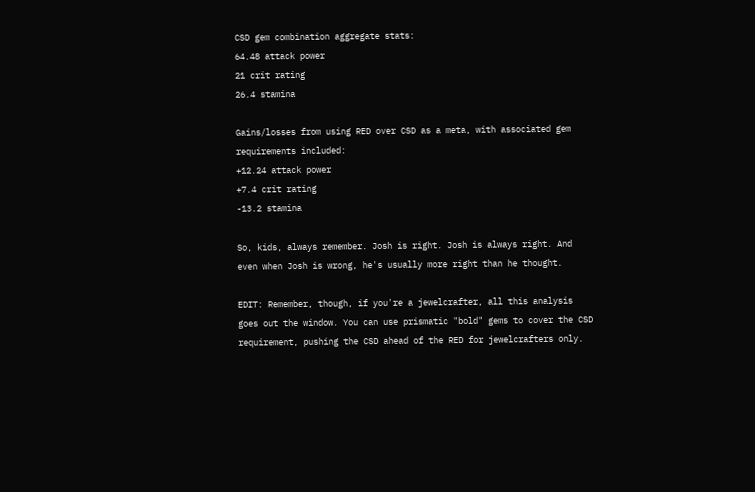CSD gem combination aggregate stats:
64.48 attack power
21 crit rating
26.4 stamina

Gains/losses from using RED over CSD as a meta, with associated gem requirements included:
+12.24 attack power
+7.4 crit rating
-13.2 stamina

So, kids, always remember. Josh is right. Josh is always right. And even when Josh is wrong, he's usually more right than he thought.

EDIT: Remember, though, if you're a jewelcrafter, all this analysis goes out the window. You can use prismatic "bold" gems to cover the CSD requirement, pushing the CSD ahead of the RED for jewelcrafters only.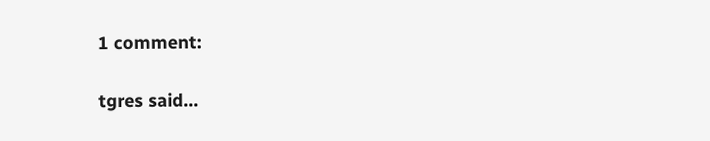1 comment:

tgres said...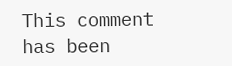This comment has been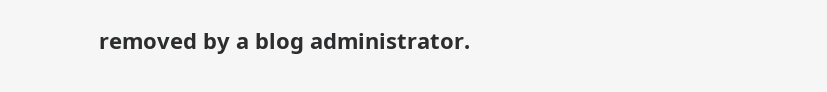removed by a blog administrator.